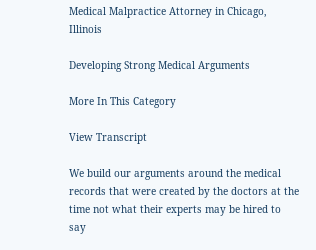Medical Malpractice Attorney in Chicago, Illinois

Developing Strong Medical Arguments

More In This Category

View Transcript

We build our arguments around the medical records that were created by the doctors at the time not what their experts may be hired to say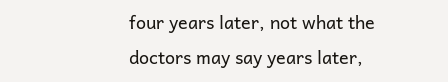four years later, not what the doctors may say years later,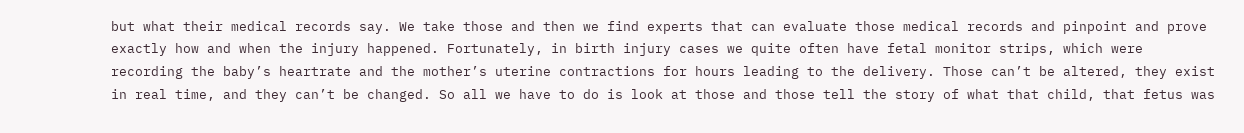but what their medical records say. We take those and then we find experts that can evaluate those medical records and pinpoint and prove exactly how and when the injury happened. Fortunately, in birth injury cases we quite often have fetal monitor strips, which were recording the baby’s heartrate and the mother’s uterine contractions for hours leading to the delivery. Those can’t be altered, they exist in real time, and they can’t be changed. So all we have to do is look at those and those tell the story of what that child, that fetus was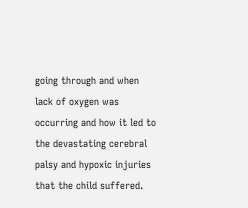going through and when lack of oxygen was occurring and how it led to the devastating cerebral palsy and hypoxic injuries that the child suffered.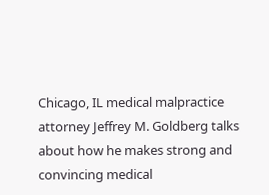Chicago, IL medical malpractice attorney Jeffrey M. Goldberg talks about how he makes strong and convincing medical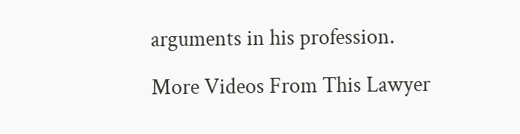arguments in his profession.

More Videos From This Lawyer